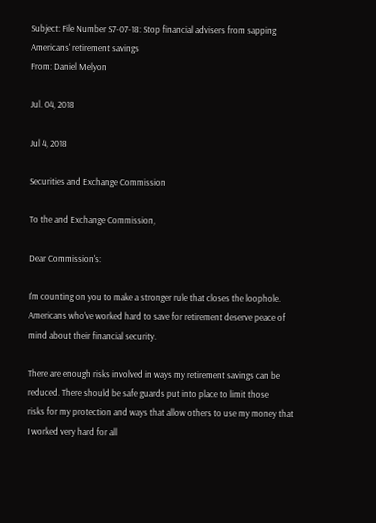Subject: File Number S7-07-18: Stop financial advisers from sapping Americans' retirement savings
From: Daniel Melyon

Jul. 04, 2018

Jul 4, 2018

Securities and Exchange Commission

To the and Exchange Commission,

Dear Commission's:

I'm counting on you to make a stronger rule that closes the loophole.
Americans who've worked hard to save for retirement deserve peace of
mind about their financial security.

There are enough risks involved in ways my retirement savings can be
reduced. There should be safe guards put into place to limit those
risks for my protection and ways that allow others to use my money that
I worked very hard for all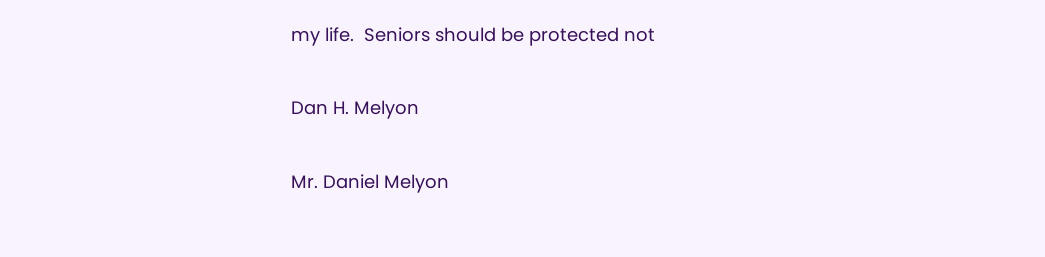my life.  Seniors should be protected not


Dan H. Melyon


Mr. Daniel Melyon